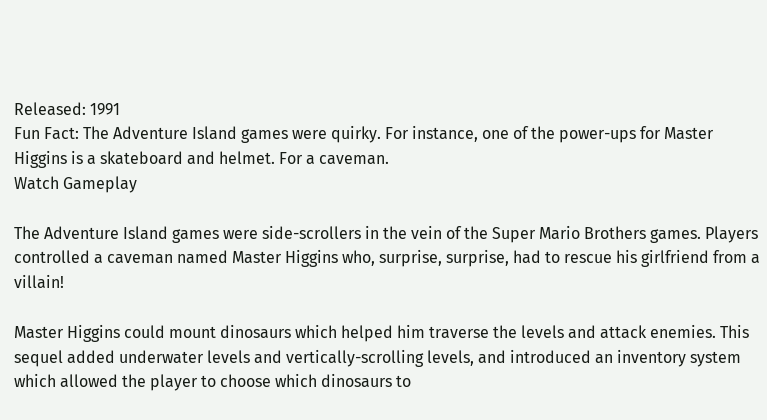Released: 1991
Fun Fact: The Adventure Island games were quirky. For instance, one of the power-ups for Master Higgins is a skateboard and helmet. For a caveman.
Watch Gameplay

The Adventure Island games were side-scrollers in the vein of the Super Mario Brothers games. Players controlled a caveman named Master Higgins who, surprise, surprise, had to rescue his girlfriend from a villain!

Master Higgins could mount dinosaurs which helped him traverse the levels and attack enemies. This sequel added underwater levels and vertically-scrolling levels, and introduced an inventory system which allowed the player to choose which dinosaurs to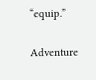“equip.”

Adventure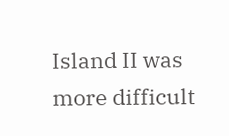Island II was more difficult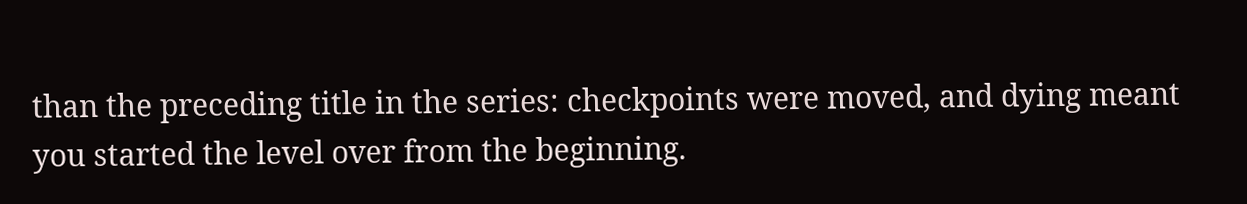than the preceding title in the series: checkpoints were moved, and dying meant you started the level over from the beginning.